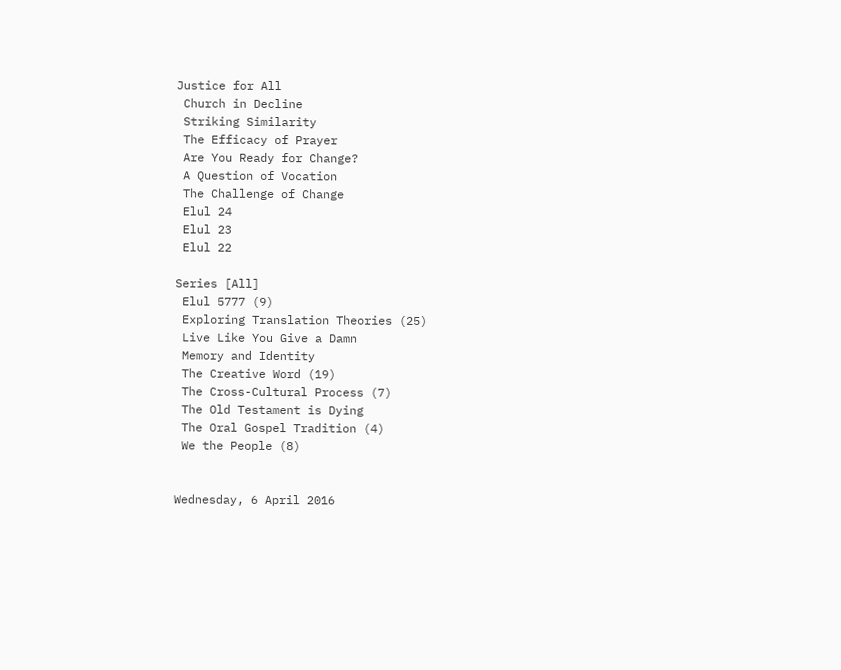Justice for All
 Church in Decline
 Striking Similarity
 The Efficacy of Prayer
 Are You Ready for Change?
 A Question of Vocation
 The Challenge of Change
 Elul 24
 Elul 23
 Elul 22

Series [All]
 Elul 5777 (9)
 Exploring Translation Theories (25)
 Live Like You Give a Damn
 Memory and Identity
 The Creative Word (19)
 The Cross-Cultural Process (7)
 The Old Testament is Dying
 The Oral Gospel Tradition (4)
 We the People (8)


Wednesday, 6 April 2016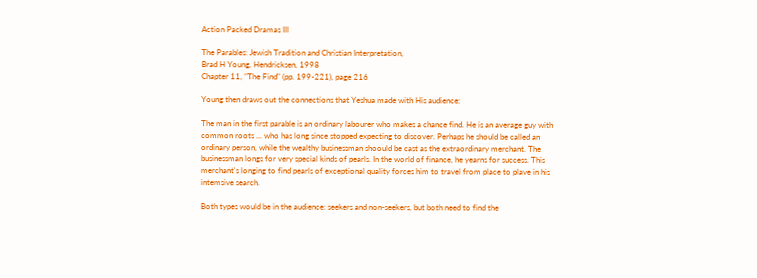Action Packed Dramas III

The Parables: Jewish Tradition and Christian Interpretation,
Brad H Young, Hendricksen, 1998
Chapter 11, "The Find" (pp. 199-221), page 216

Young then draws out the connections that Yeshua made with His audience:

The man in the first parable is an ordinary labourer who makes a chance find. He is an average guy with common roots ... who has long since stopped expecting to discover. Perhaps he should be called an ordinary person, while the wealthy businessman shoould be cast as the extraordinary merchant. The businessman longs for very special kinds of pearls. In the world of finance, he yearns for success. This merchant's longing to find pearls of exceptional quality forces him to travel from place to plave in his intemsive search.

Both types would be in the audience: seekers and non-seekers, but both need to find the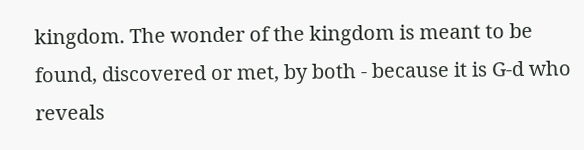kingdom. The wonder of the kingdom is meant to be found, discovered or met, by both - because it is G-d who reveals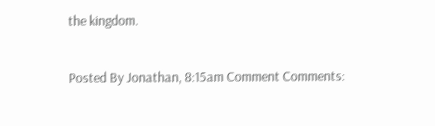the kingdom.

Posted By Jonathan, 8:15am Comment Comments: